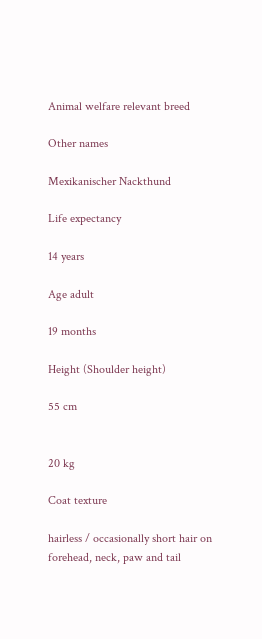Animal welfare relevant breed

Other names

Mexikanischer Nackthund

Life expectancy

14 years

Age adult

19 months

Height (Shoulder height)

55 cm


20 kg

Coat texture

hairless / occasionally short hair on forehead, neck, paw and tail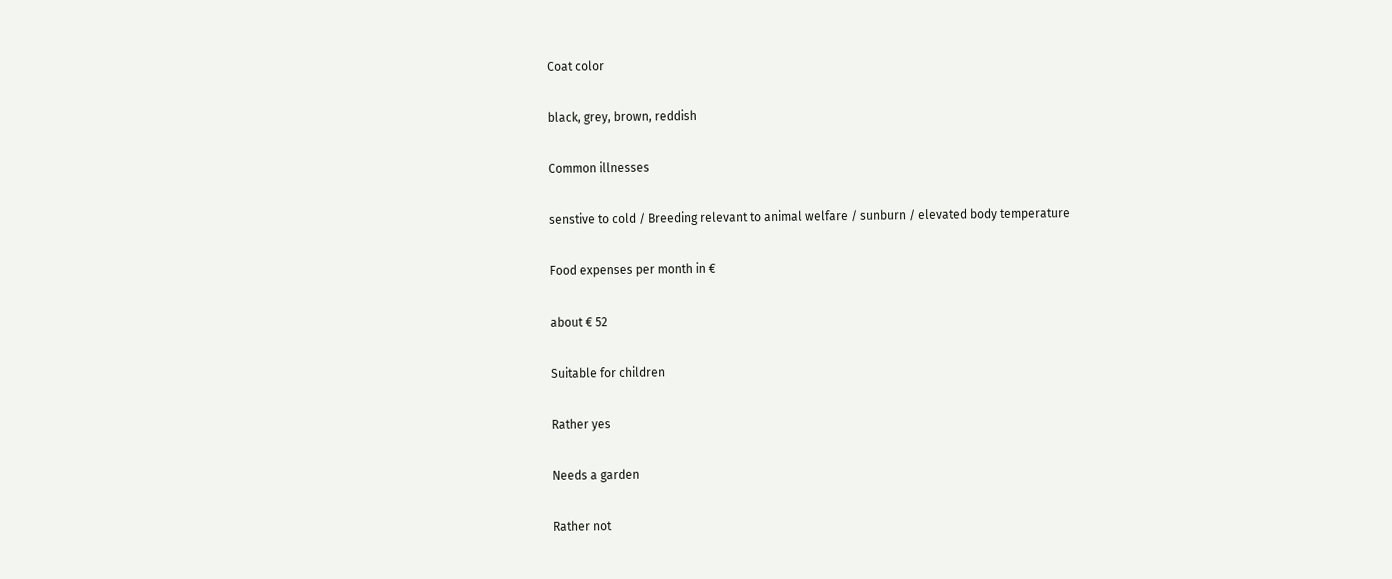Coat color

black, grey, brown, reddish

Common illnesses

senstive to cold / Breeding relevant to animal welfare / sunburn / elevated body temperature

Food expenses per month in €

about € 52

Suitable for children

Rather yes

Needs a garden

Rather not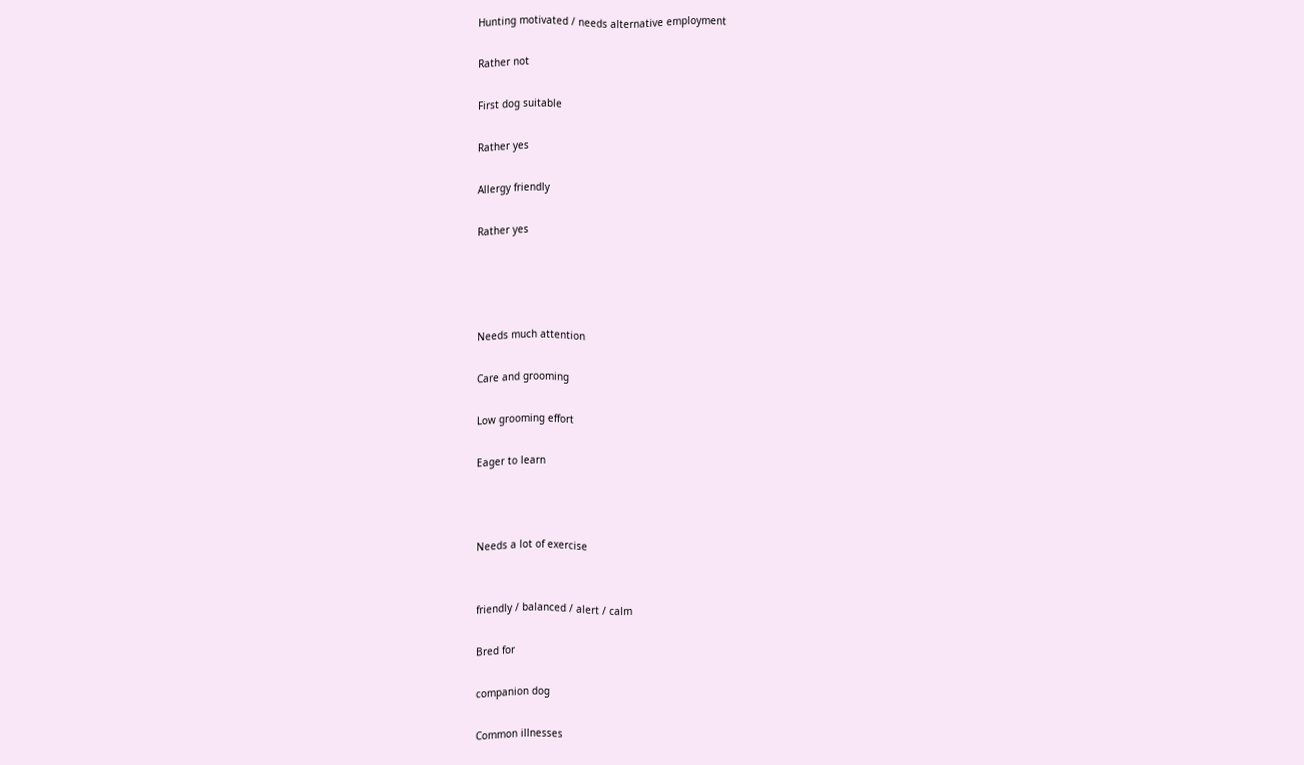Hunting motivated / needs alternative employment

Rather not

First dog suitable

Rather yes

Allergy friendly

Rather yes




Needs much attention

Care and grooming

Low grooming effort

Eager to learn



Needs a lot of exercise


friendly / balanced / alert / calm

Bred for

companion dog

Common illnesses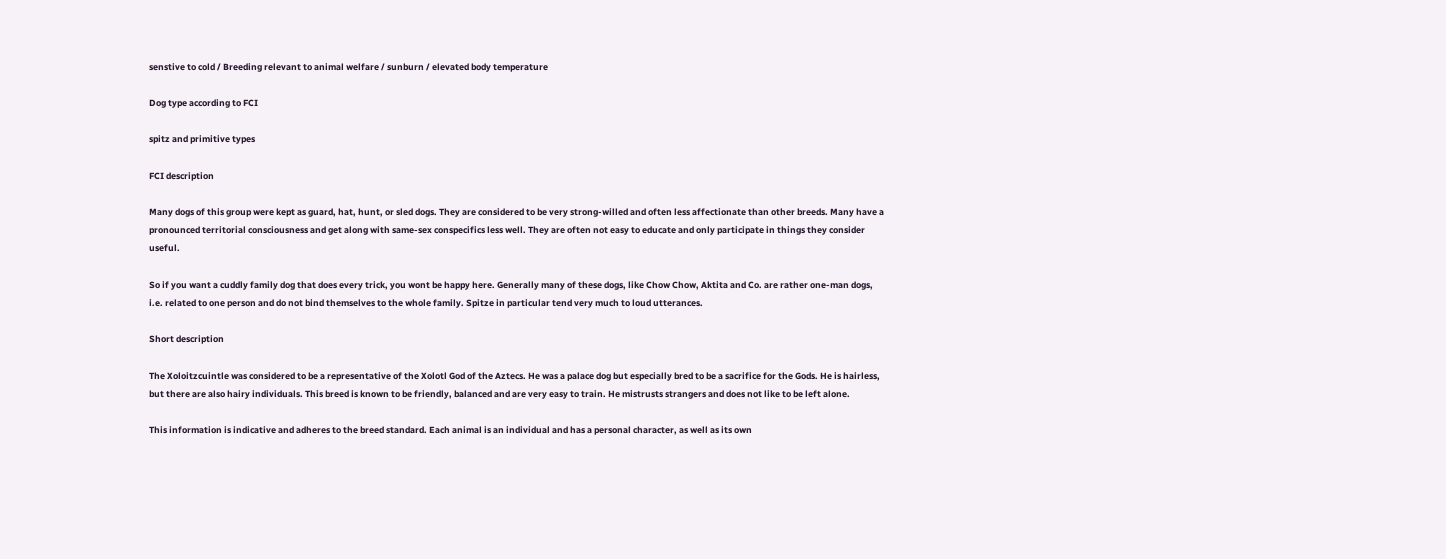senstive to cold / Breeding relevant to animal welfare / sunburn / elevated body temperature

Dog type according to FCI

spitz and primitive types

FCI description

Many dogs of this group were kept as guard, hat, hunt, or sled dogs. They are considered to be very strong-willed and often less affectionate than other breeds. Many have a pronounced territorial consciousness and get along with same-sex conspecifics less well. They are often not easy to educate and only participate in things they consider useful.

So if you want a cuddly family dog that does every trick, you wont be happy here. Generally many of these dogs, like Chow Chow, Aktita and Co. are rather one-man dogs, i.e. related to one person and do not bind themselves to the whole family. Spitze in particular tend very much to loud utterances.

Short description

The Xoloitzcuintle was considered to be a representative of the Xolotl God of the Aztecs. He was a palace dog but especially bred to be a sacrifice for the Gods. He is hairless, but there are also hairy individuals. This breed is known to be friendly, balanced and are very easy to train. He mistrusts strangers and does not like to be left alone.

This information is indicative and adheres to the breed standard. Each animal is an individual and has a personal character, as well as its own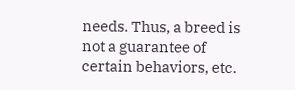needs. Thus, a breed is not a guarantee of certain behaviors, etc.